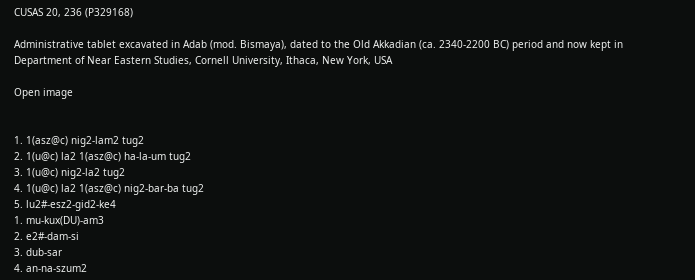CUSAS 20, 236 (P329168)

Administrative tablet excavated in Adab (mod. Bismaya), dated to the Old Akkadian (ca. 2340-2200 BC) period and now kept in Department of Near Eastern Studies, Cornell University, Ithaca, New York, USA

Open image


1. 1(asz@c) nig2-lam2 tug2
2. 1(u@c) la2 1(asz@c) ha-la-um tug2
3. 1(u@c) nig2-la2 tug2
4. 1(u@c) la2 1(asz@c) nig2-bar-ba tug2
5. lu2#-esz2-gid2-ke4
1. mu-kux(DU)-am3
2. e2#-dam-si
3. dub-sar
4. an-na-szum2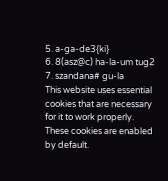5. a-ga-de3{ki}
6. 8(asz@c) ha-la-um tug2
7. szandana# gu-la
This website uses essential cookies that are necessary for it to work properly. These cookies are enabled by default.